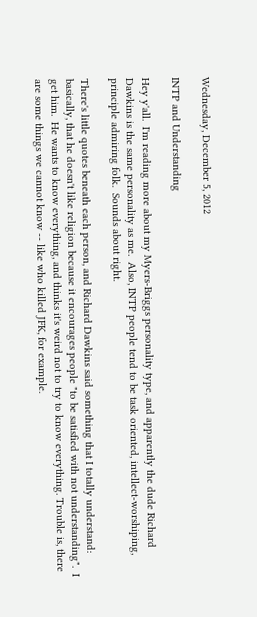Wednesday, December 5, 2012

INTP and Understanding

Hey y'all.  I'm reading more about my Myers-Briggs personality type, and apparently the dude Richard Dawkins is the same personality as me.  Also, INTP people tend to be task oriented, intellect-worshiping, principle admiring folk.  Sounds about right.

There's little quotes beneath each person, and Richard Dawkins said something that I totally understand: basically, that he doesn't like religion because it encourages people "to be satisfied with not understanding".  I get him.  He wants to know everything, and thinks it's weird not to try to know everything. Trouble is, there are some things we cannot know -- like who killed JFK, for example.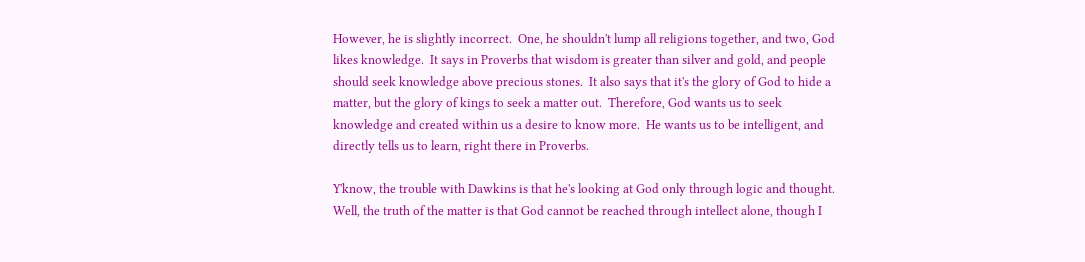However, he is slightly incorrect.  One, he shouldn't lump all religions together, and two, God likes knowledge.  It says in Proverbs that wisdom is greater than silver and gold, and people should seek knowledge above precious stones.  It also says that it's the glory of God to hide a matter, but the glory of kings to seek a matter out.  Therefore, God wants us to seek knowledge and created within us a desire to know more.  He wants us to be intelligent, and directly tells us to learn, right there in Proverbs.

Y'know, the trouble with Dawkins is that he's looking at God only through logic and thought.  Well, the truth of the matter is that God cannot be reached through intellect alone, though I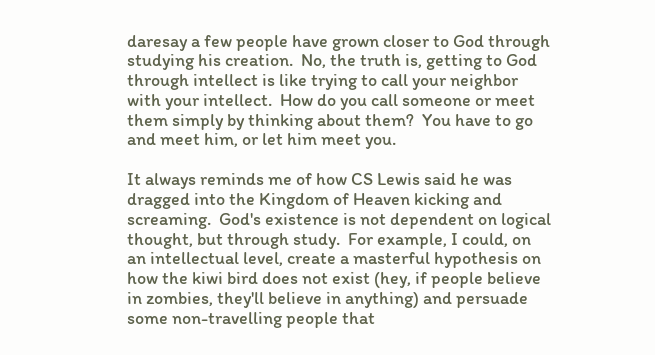daresay a few people have grown closer to God through studying his creation.  No, the truth is, getting to God through intellect is like trying to call your neighbor with your intellect.  How do you call someone or meet them simply by thinking about them?  You have to go and meet him, or let him meet you.

It always reminds me of how CS Lewis said he was dragged into the Kingdom of Heaven kicking and screaming.  God's existence is not dependent on logical thought, but through study.  For example, I could, on an intellectual level, create a masterful hypothesis on how the kiwi bird does not exist (hey, if people believe in zombies, they'll believe in anything) and persuade some non-travelling people that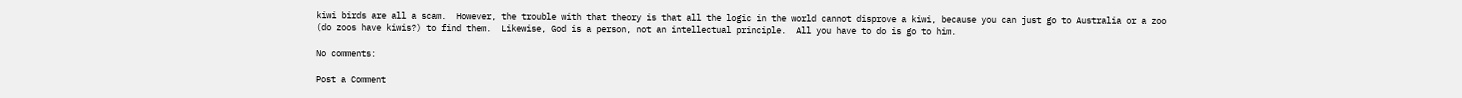kiwi birds are all a scam.  However, the trouble with that theory is that all the logic in the world cannot disprove a kiwi, because you can just go to Australia or a zoo (do zoos have kiwis?) to find them.  Likewise, God is a person, not an intellectual principle.  All you have to do is go to him.

No comments:

Post a Comment